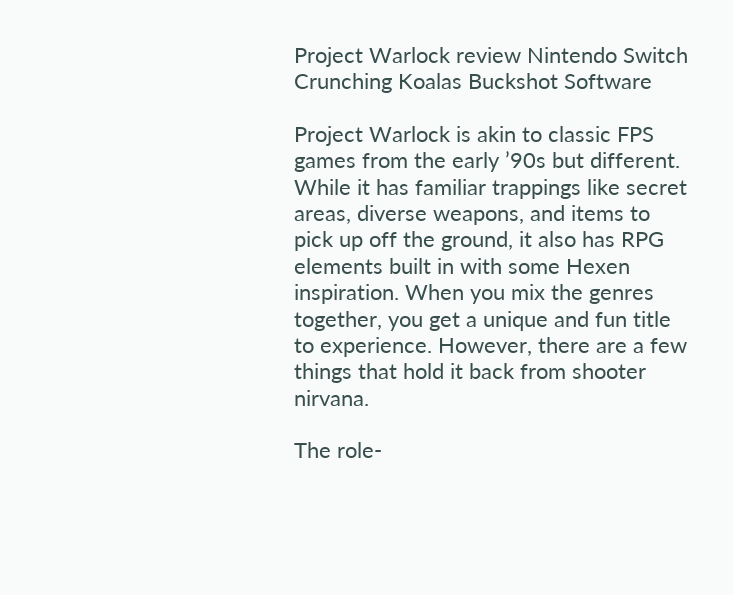Project Warlock review Nintendo Switch Crunching Koalas Buckshot Software

Project Warlock is akin to classic FPS games from the early ’90s but different. While it has familiar trappings like secret areas, diverse weapons, and items to pick up off the ground, it also has RPG elements built in with some Hexen inspiration. When you mix the genres together, you get a unique and fun title to experience. However, there are a few things that hold it back from shooter nirvana.

The role-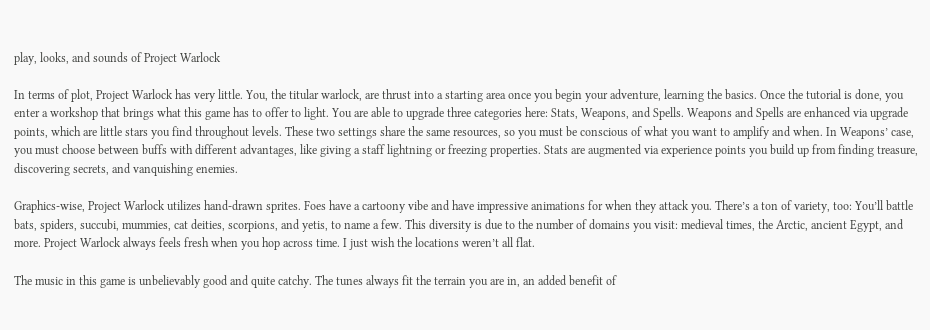play, looks, and sounds of Project Warlock

In terms of plot, Project Warlock has very little. You, the titular warlock, are thrust into a starting area once you begin your adventure, learning the basics. Once the tutorial is done, you enter a workshop that brings what this game has to offer to light. You are able to upgrade three categories here: Stats, Weapons, and Spells. Weapons and Spells are enhanced via upgrade points, which are little stars you find throughout levels. These two settings share the same resources, so you must be conscious of what you want to amplify and when. In Weapons’ case, you must choose between buffs with different advantages, like giving a staff lightning or freezing properties. Stats are augmented via experience points you build up from finding treasure, discovering secrets, and vanquishing enemies.

Graphics-wise, Project Warlock utilizes hand-drawn sprites. Foes have a cartoony vibe and have impressive animations for when they attack you. There’s a ton of variety, too: You’ll battle bats, spiders, succubi, mummies, cat deities, scorpions, and yetis, to name a few. This diversity is due to the number of domains you visit: medieval times, the Arctic, ancient Egypt, and more. Project Warlock always feels fresh when you hop across time. I just wish the locations weren’t all flat.

The music in this game is unbelievably good and quite catchy. The tunes always fit the terrain you are in, an added benefit of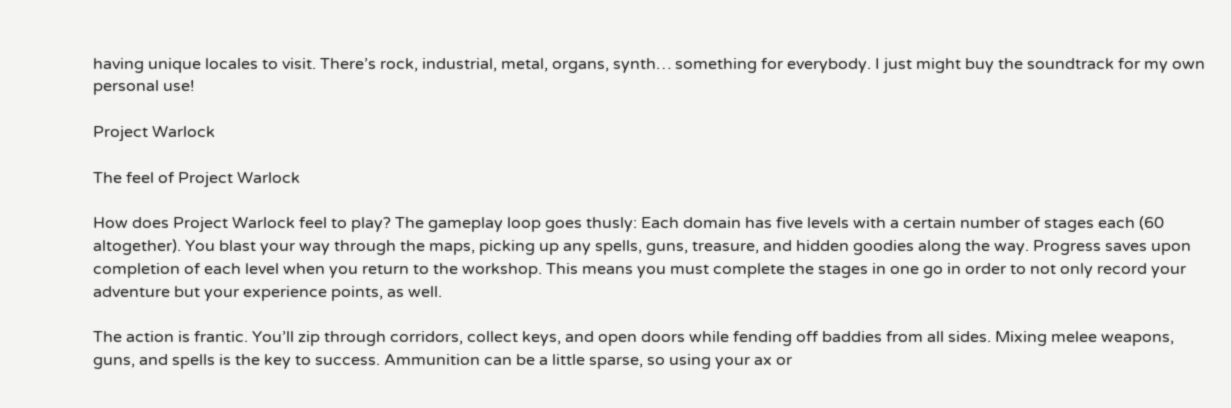having unique locales to visit. There’s rock, industrial, metal, organs, synth… something for everybody. I just might buy the soundtrack for my own personal use!

Project Warlock

The feel of Project Warlock

How does Project Warlock feel to play? The gameplay loop goes thusly: Each domain has five levels with a certain number of stages each (60 altogether). You blast your way through the maps, picking up any spells, guns, treasure, and hidden goodies along the way. Progress saves upon completion of each level when you return to the workshop. This means you must complete the stages in one go in order to not only record your adventure but your experience points, as well.

The action is frantic. You’ll zip through corridors, collect keys, and open doors while fending off baddies from all sides. Mixing melee weapons, guns, and spells is the key to success. Ammunition can be a little sparse, so using your ax or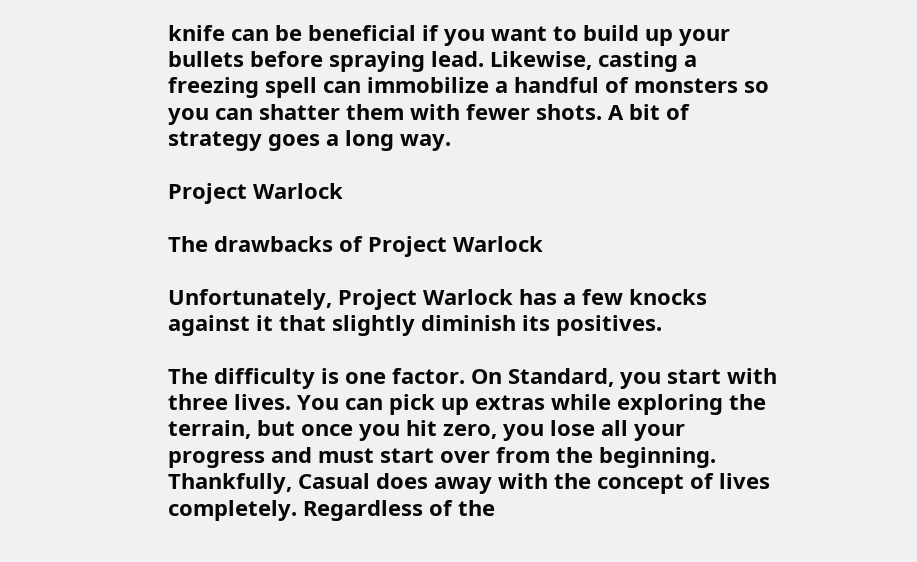knife can be beneficial if you want to build up your bullets before spraying lead. Likewise, casting a freezing spell can immobilize a handful of monsters so you can shatter them with fewer shots. A bit of strategy goes a long way.

Project Warlock

The drawbacks of Project Warlock

Unfortunately, Project Warlock has a few knocks against it that slightly diminish its positives.

The difficulty is one factor. On Standard, you start with three lives. You can pick up extras while exploring the terrain, but once you hit zero, you lose all your progress and must start over from the beginning. Thankfully, Casual does away with the concept of lives completely. Regardless of the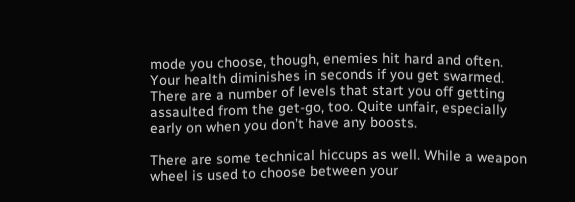mode you choose, though, enemies hit hard and often. Your health diminishes in seconds if you get swarmed. There are a number of levels that start you off getting assaulted from the get-go, too. Quite unfair, especially early on when you don’t have any boosts.

There are some technical hiccups as well. While a weapon wheel is used to choose between your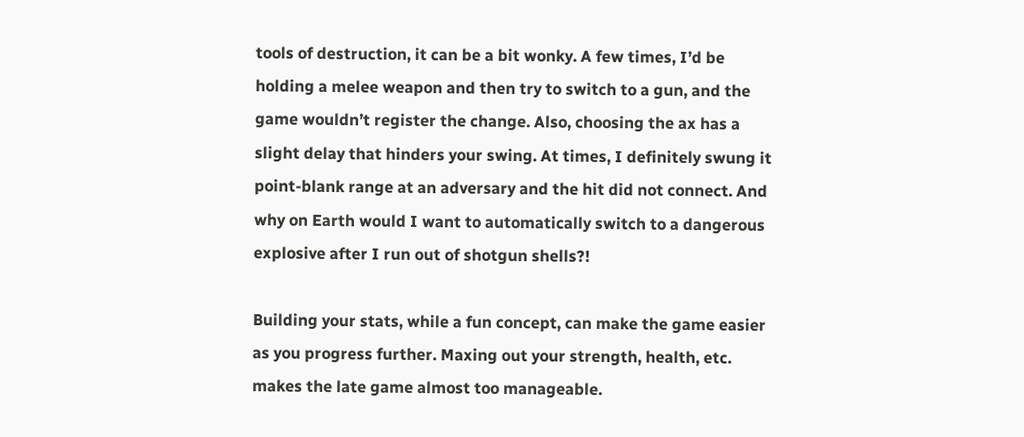tools of destruction, it can be a bit wonky. A few times, I’d be holding a melee weapon and then try to switch to a gun, and the game wouldn’t register the change. Also, choosing the ax has a slight delay that hinders your swing. At times, I definitely swung it point-blank range at an adversary and the hit did not connect. And why on Earth would I want to automatically switch to a dangerous explosive after I run out of shotgun shells?!

Building your stats, while a fun concept, can make the game easier as you progress further. Maxing out your strength, health, etc. makes the late game almost too manageable.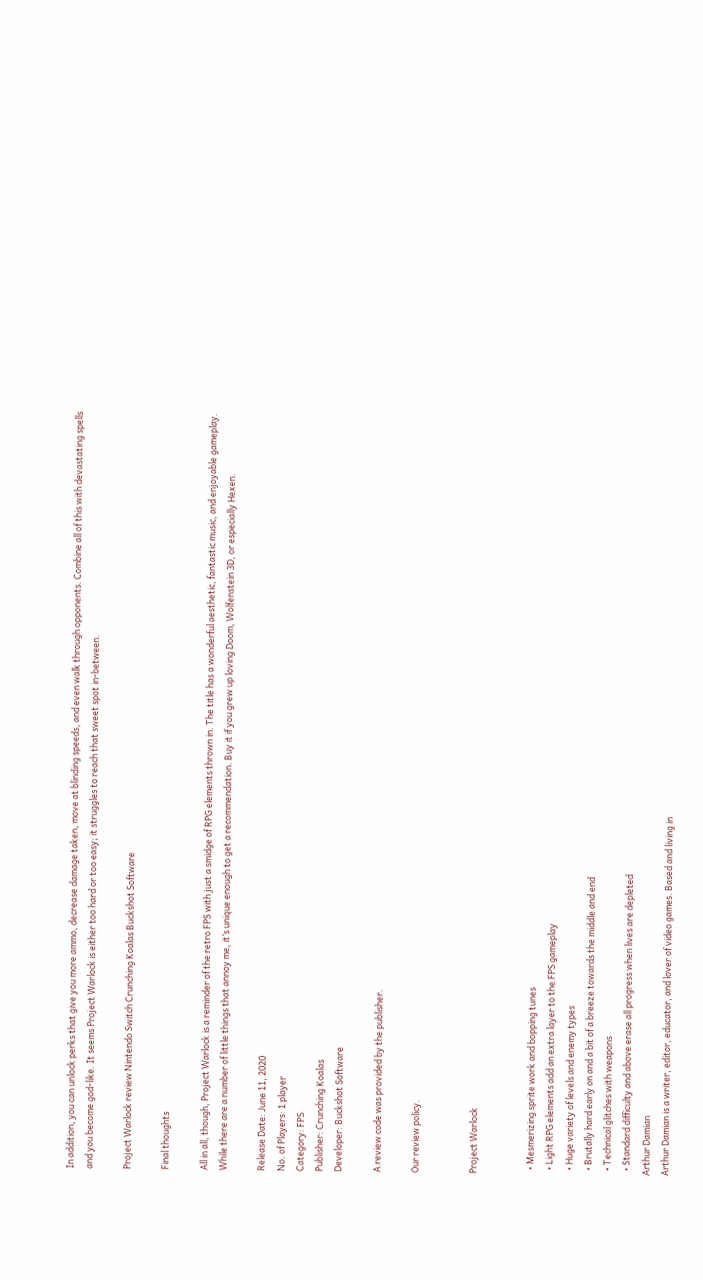In addition, you can unlock perks that give you more ammo, decrease damage taken, move at blinding speeds, and even walk through opponents. Combine all of this with devastating spells and you become god-like. It seems Project Warlock is either too hard or too easy; it struggles to reach that sweet spot in-between.

Project Warlock review Nintendo Switch Crunching Koalas Buckshot Software

Final thoughts

All in all, though, Project Warlock is a reminder of the retro FPS with just a smidge of RPG elements thrown in. The title has a wonderful aesthetic, fantastic music, and enjoyable gameplay. While there are a number of little things that annoy me, it’s unique enough to get a recommendation. Buy it if you grew up loving Doom, Wolfenstein 3D, or especially Hexen.

Release Date: June 11, 2020
No. of Players: 1 player
Category: FPS
Publisher: Crunching Koalas
Developer: Buckshot Software

A review code was provided by the publisher.

Our review policy.


Project Warlock


  • Mesmerizing sprite work and bopping tunes
  • Light RPG elements add an extra layer to the FPS gameplay
  • Huge variety of levels and enemy types
  • Brutally hard early on and a bit of a breeze towards the middle and end
  • Technical glitches with weapons
  • Standard difficulty and above erase all progress when lives are depleted
Arthur Damian
Arthur Damian is a writer, editor, educator, and lover of video games. Based and living in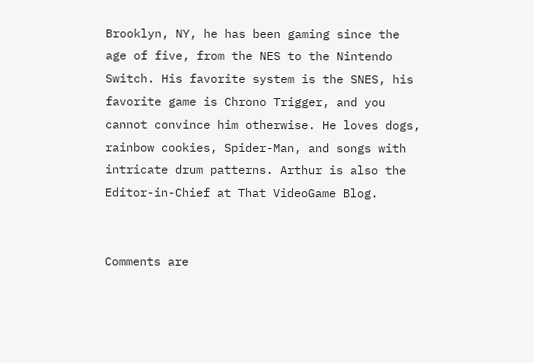Brooklyn, NY, he has been gaming since the age of five, from the NES to the Nintendo Switch. His favorite system is the SNES, his favorite game is Chrono Trigger, and you cannot convince him otherwise. He loves dogs, rainbow cookies, Spider-Man, and songs with intricate drum patterns. Arthur is also the Editor-in-Chief at That VideoGame Blog.


Comments are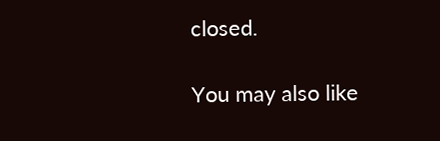closed.

You may also like